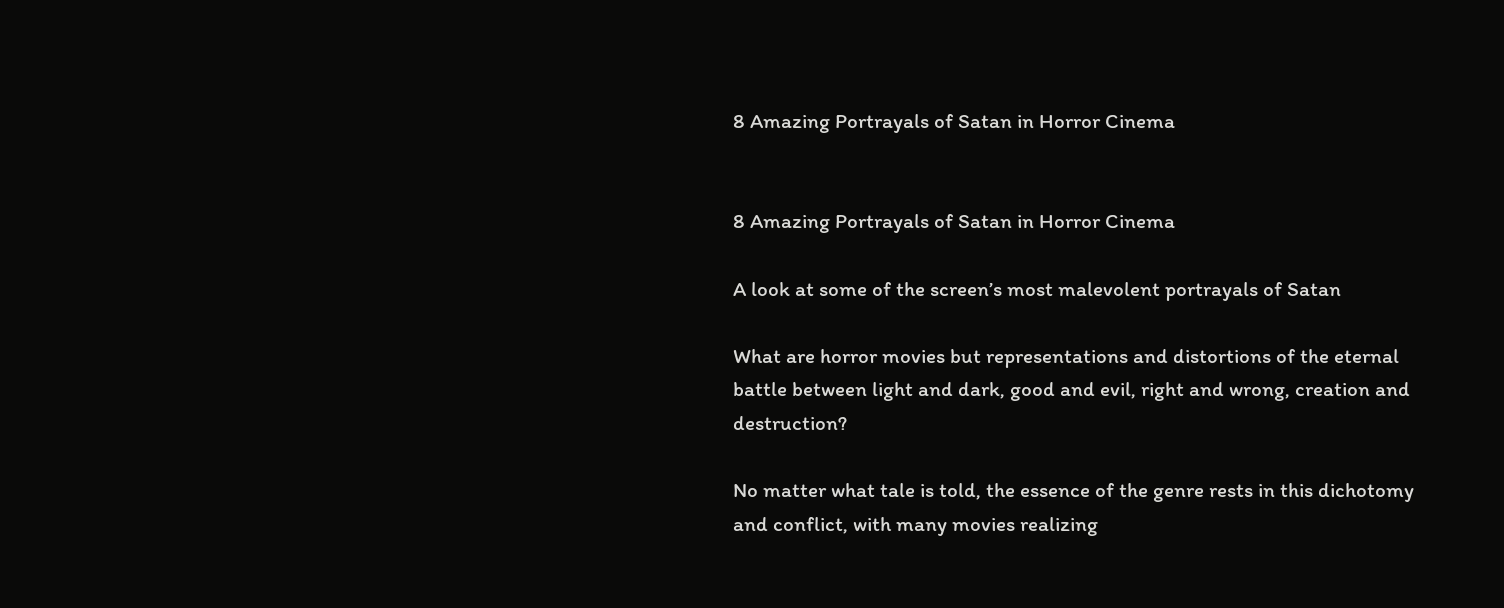8 Amazing Portrayals of Satan in Horror Cinema


8 Amazing Portrayals of Satan in Horror Cinema

A look at some of the screen’s most malevolent portrayals of Satan

What are horror movies but representations and distortions of the eternal battle between light and dark, good and evil, right and wrong, creation and destruction?

No matter what tale is told, the essence of the genre rests in this dichotomy and conflict, with many movies realizing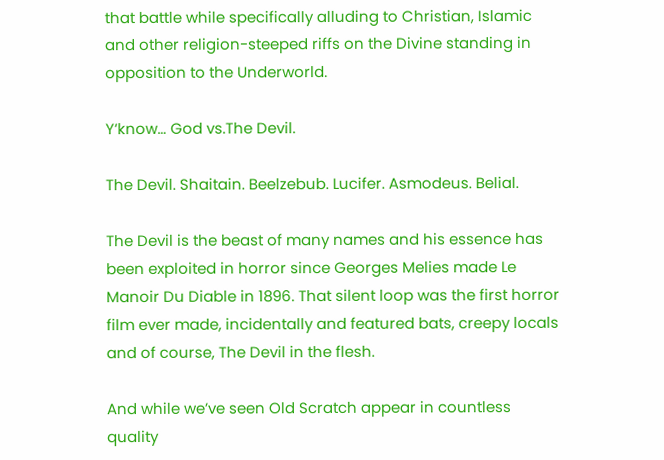that battle while specifically alluding to Christian, Islamic and other religion-steeped riffs on the Divine standing in opposition to the Underworld.

Y’know… God vs.The Devil.

The Devil. Shaitain. Beelzebub. Lucifer. Asmodeus. Belial.

The Devil is the beast of many names and his essence has been exploited in horror since Georges Melies made Le Manoir Du Diable in 1896. That silent loop was the first horror film ever made, incidentally and featured bats, creepy locals and of course, The Devil in the flesh.

And while we’ve seen Old Scratch appear in countless quality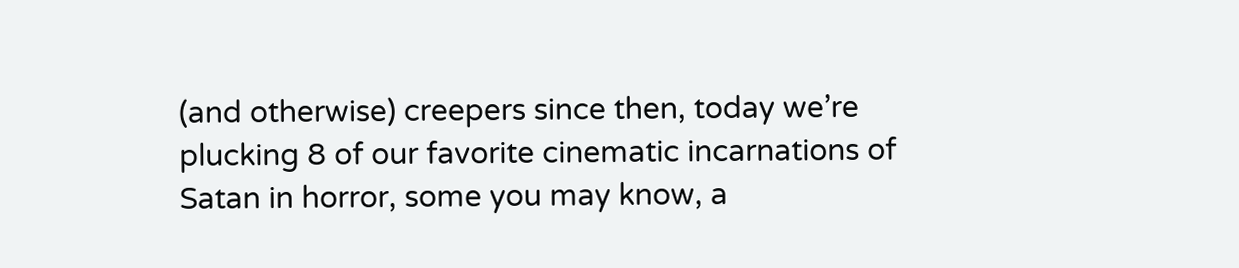(and otherwise) creepers since then, today we’re plucking 8 of our favorite cinematic incarnations of Satan in horror, some you may know, a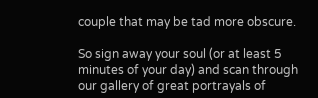couple that may be tad more obscure.

So sign away your soul (or at least 5 minutes of your day) and scan through our gallery of great portrayals of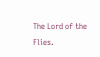The Lord of the Flies.